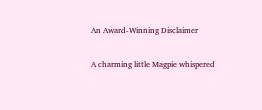An Award-Winning Disclaimer

A charming little Magpie whispered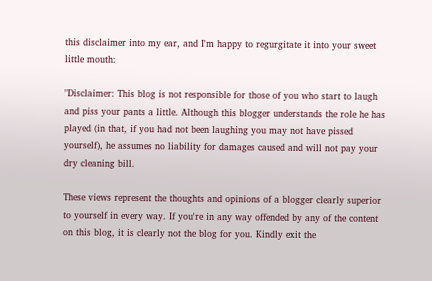this disclaimer into my ear, and I'm happy to regurgitate it into your sweet little mouth:

"Disclaimer: This blog is not responsible for those of you who start to laugh and piss your pants a little. Although this blogger understands the role he has played (in that, if you had not been laughing you may not have pissed yourself), he assumes no liability for damages caused and will not pay your dry cleaning bill.

These views represent the thoughts and opinions of a blogger clearly superior to yourself in every way. If you're in any way offended by any of the content on this blog, it is clearly not the blog for you. Kindly exit the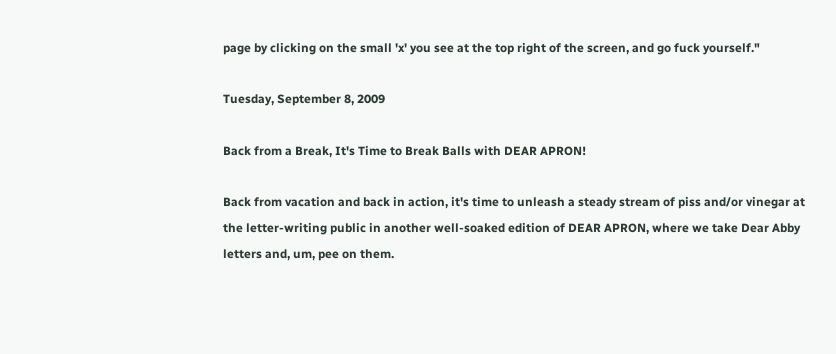page by clicking on the small 'x' you see at the top right of the screen, and go fuck yourself."

Tuesday, September 8, 2009

Back from a Break, It's Time to Break Balls with DEAR APRON!

Back from vacation and back in action, it's time to unleash a steady stream of piss and/or vinegar at the letter-writing public in another well-soaked edition of DEAR APRON, where we take Dear Abby letters and, um, pee on them.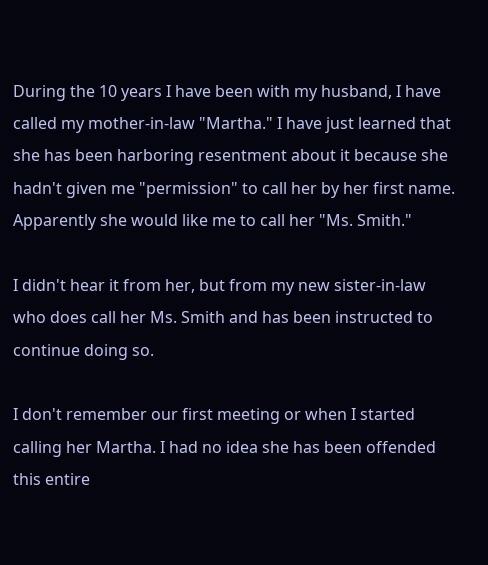During the 10 years I have been with my husband, I have called my mother-in-law "Martha." I have just learned that she has been harboring resentment about it because she hadn't given me "permission" to call her by her first name. Apparently she would like me to call her "Ms. Smith."

I didn't hear it from her, but from my new sister-in-law who does call her Ms. Smith and has been instructed to continue doing so.

I don't remember our first meeting or when I started calling her Martha. I had no idea she has been offended this entire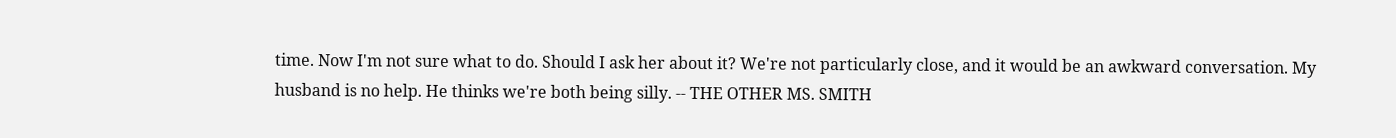time. Now I'm not sure what to do. Should I ask her about it? We're not particularly close, and it would be an awkward conversation. My husband is no help. He thinks we're both being silly. -- THE OTHER MS. SMITH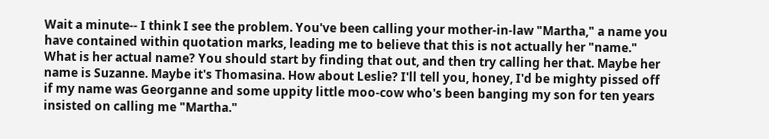Wait a minute-- I think I see the problem. You've been calling your mother-in-law "Martha," a name you have contained within quotation marks, leading me to believe that this is not actually her "name." What is her actual name? You should start by finding that out, and then try calling her that. Maybe her name is Suzanne. Maybe it's Thomasina. How about Leslie? I'll tell you, honey, I'd be mighty pissed off if my name was Georganne and some uppity little moo-cow who's been banging my son for ten years insisted on calling me "Martha."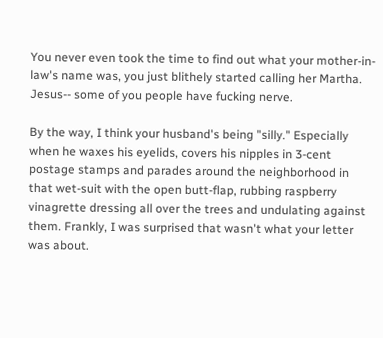You never even took the time to find out what your mother-in-law's name was, you just blithely started calling her Martha. Jesus-- some of you people have fucking nerve.

By the way, I think your husband's being "silly." Especially when he waxes his eyelids, covers his nipples in 3-cent postage stamps and parades around the neighborhood in that wet-suit with the open butt-flap, rubbing raspberry vinagrette dressing all over the trees and undulating against them. Frankly, I was surprised that wasn't what your letter was about.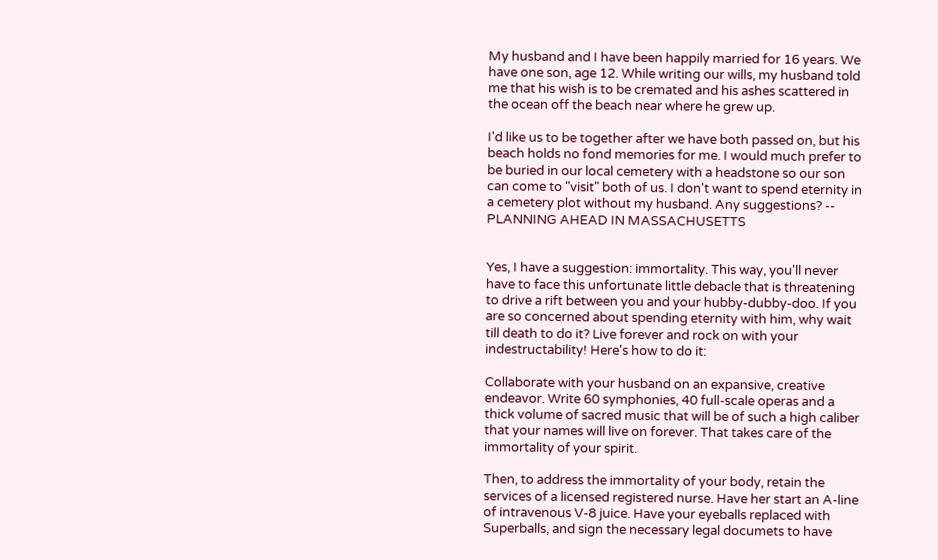My husband and I have been happily married for 16 years. We have one son, age 12. While writing our wills, my husband told me that his wish is to be cremated and his ashes scattered in the ocean off the beach near where he grew up.

I'd like us to be together after we have both passed on, but his beach holds no fond memories for me. I would much prefer to be buried in our local cemetery with a headstone so our son can come to "visit" both of us. I don't want to spend eternity in a cemetery plot without my husband. Any suggestions? -- PLANNING AHEAD IN MASSACHUSETTS


Yes, I have a suggestion: immortality. This way, you'll never have to face this unfortunate little debacle that is threatening to drive a rift between you and your hubby-dubby-doo. If you are so concerned about spending eternity with him, why wait till death to do it? Live forever and rock on with your indestructability! Here's how to do it:

Collaborate with your husband on an expansive, creative endeavor. Write 60 symphonies, 40 full-scale operas and a thick volume of sacred music that will be of such a high caliber that your names will live on forever. That takes care of the immortality of your spirit.

Then, to address the immortality of your body, retain the services of a licensed registered nurse. Have her start an A-line of intravenous V-8 juice. Have your eyeballs replaced with Superballs, and sign the necessary legal documets to have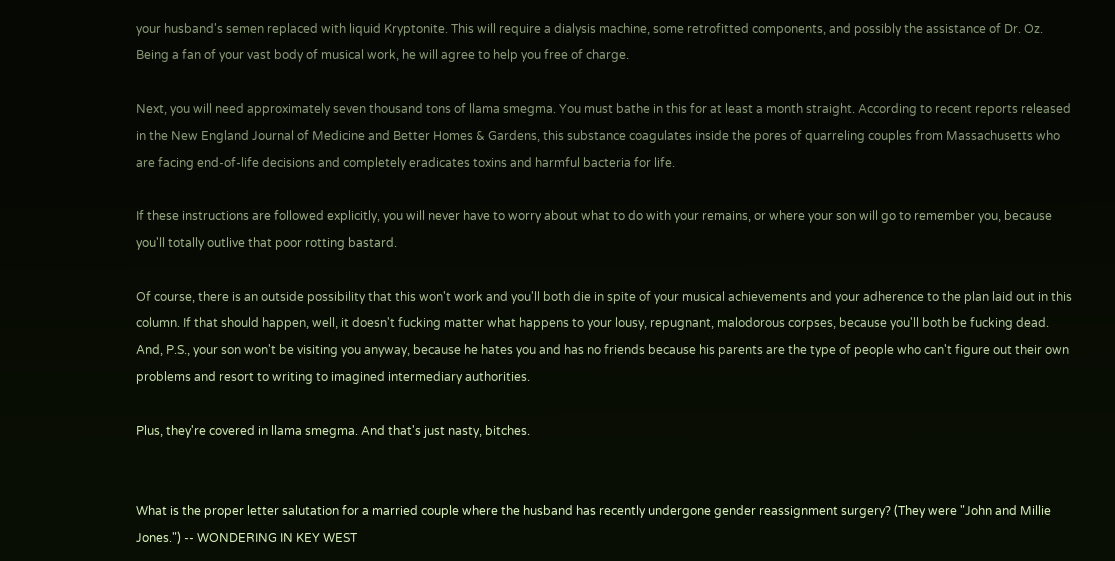your husband's semen replaced with liquid Kryptonite. This will require a dialysis machine, some retrofitted components, and possibly the assistance of Dr. Oz. Being a fan of your vast body of musical work, he will agree to help you free of charge.

Next, you will need approximately seven thousand tons of llama smegma. You must bathe in this for at least a month straight. According to recent reports released in the New England Journal of Medicine and Better Homes & Gardens, this substance coagulates inside the pores of quarreling couples from Massachusetts who are facing end-of-life decisions and completely eradicates toxins and harmful bacteria for life.

If these instructions are followed explicitly, you will never have to worry about what to do with your remains, or where your son will go to remember you, because you'll totally outlive that poor rotting bastard.

Of course, there is an outside possibility that this won't work and you'll both die in spite of your musical achievements and your adherence to the plan laid out in this column. If that should happen, well, it doesn't fucking matter what happens to your lousy, repugnant, malodorous corpses, because you'll both be fucking dead. And, P.S., your son won't be visiting you anyway, because he hates you and has no friends because his parents are the type of people who can't figure out their own problems and resort to writing to imagined intermediary authorities.

Plus, they're covered in llama smegma. And that's just nasty, bitches.


What is the proper letter salutation for a married couple where the husband has recently undergone gender reassignment surgery? (They were "John and Millie Jones.") -- WONDERING IN KEY WEST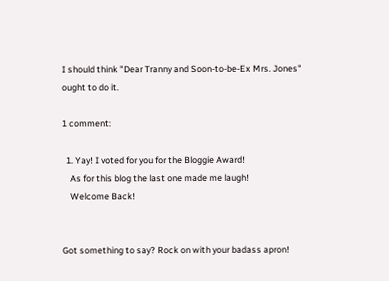I should think "Dear Tranny and Soon-to-be-Ex Mrs. Jones" ought to do it.

1 comment:

  1. Yay! I voted for you for the Bloggie Award!
    As for this blog the last one made me laugh!
    Welcome Back!


Got something to say? Rock on with your badass apron!